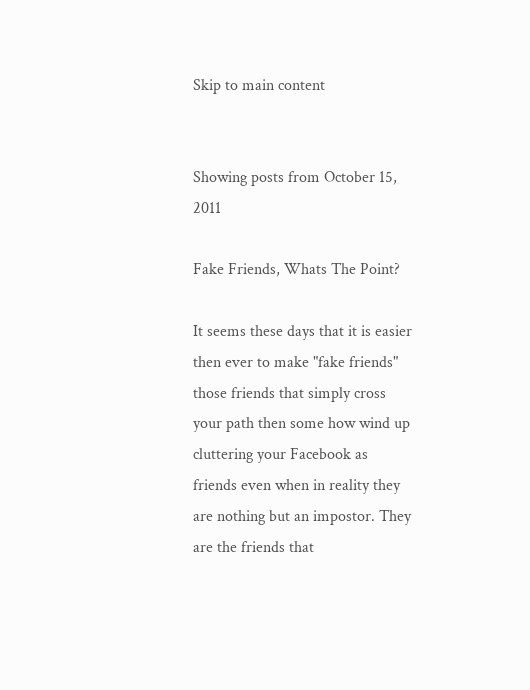Skip to main content


Showing posts from October 15, 2011

Fake Friends, Whats The Point?

It seems these days that it is easier then ever to make "fake friends" those friends that simply cross your path then some how wind up cluttering your Facebook as friends even when in reality they are nothing but an impostor. They are the friends that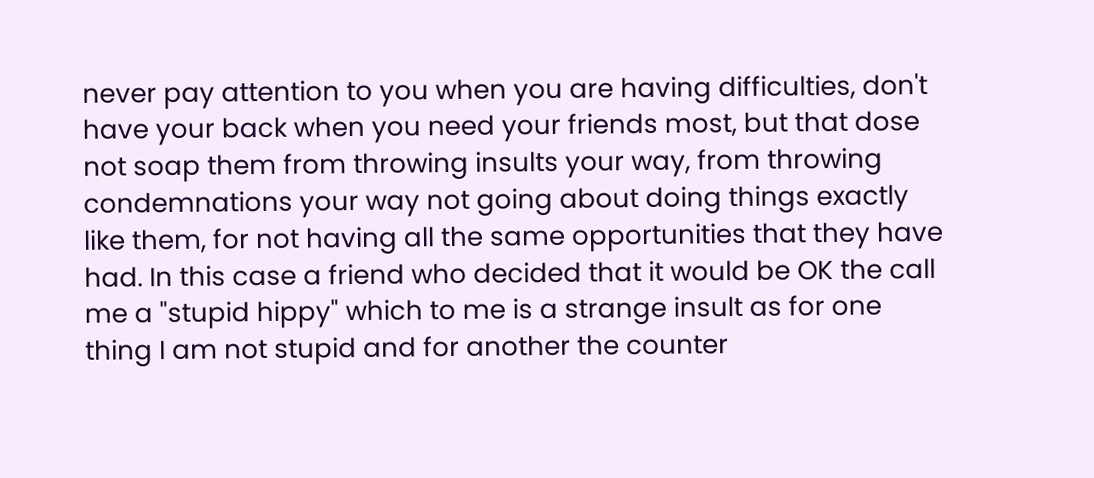never pay attention to you when you are having difficulties, don't have your back when you need your friends most, but that dose not soap them from throwing insults your way, from throwing condemnations your way not going about doing things exactly like them, for not having all the same opportunities that they have had. In this case a friend who decided that it would be OK the call me a "stupid hippy" which to me is a strange insult as for one thing I am not stupid and for another the counter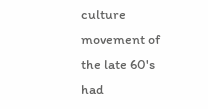culture movement of the late 60's had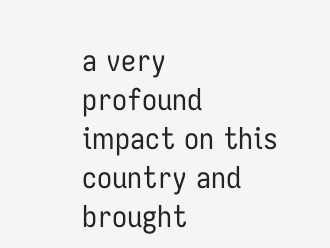a very profound impact on this country and brought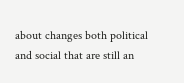about changes both political and social that are still an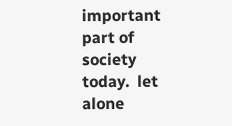important part of society today.  let alone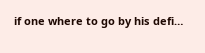if one where to go by his defi…